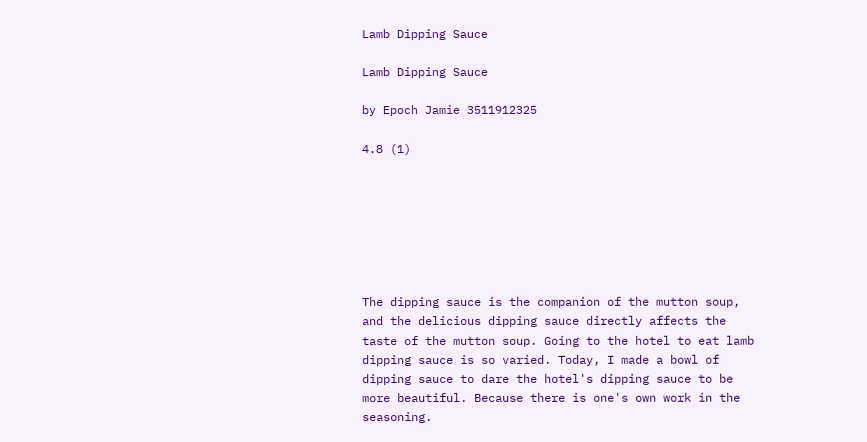Lamb Dipping Sauce

Lamb Dipping Sauce

by Epoch Jamie 3511912325

4.8 (1)







The dipping sauce is the companion of the mutton soup, and the delicious dipping sauce directly affects the taste of the mutton soup. Going to the hotel to eat lamb dipping sauce is so varied. Today, I made a bowl of dipping sauce to dare the hotel's dipping sauce to be more beautiful. Because there is one's own work in the seasoning.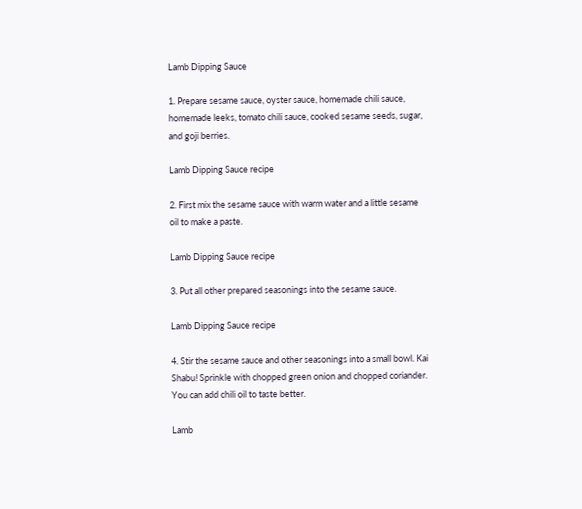Lamb Dipping Sauce

1. Prepare sesame sauce, oyster sauce, homemade chili sauce, homemade leeks, tomato chili sauce, cooked sesame seeds, sugar, and goji berries.

Lamb Dipping Sauce recipe

2. First mix the sesame sauce with warm water and a little sesame oil to make a paste.

Lamb Dipping Sauce recipe

3. Put all other prepared seasonings into the sesame sauce.

Lamb Dipping Sauce recipe

4. Stir the sesame sauce and other seasonings into a small bowl. Kai Shabu! Sprinkle with chopped green onion and chopped coriander. You can add chili oil to taste better.

Lamb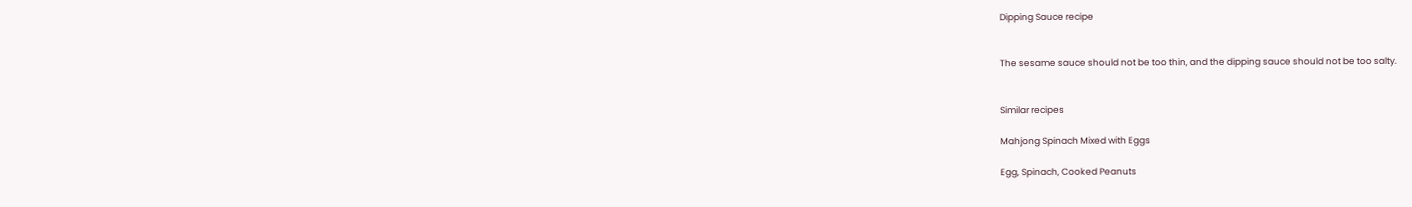Dipping Sauce recipe


The sesame sauce should not be too thin, and the dipping sauce should not be too salty.


Similar recipes

Mahjong Spinach Mixed with Eggs

Egg, Spinach, Cooked Peanuts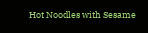Hot Noodles with Sesame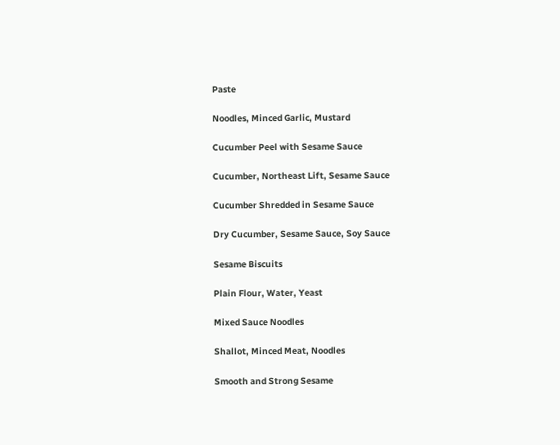Paste

Noodles, Minced Garlic, Mustard

Cucumber Peel with Sesame Sauce

Cucumber, Northeast Lift, Sesame Sauce

Cucumber Shredded in Sesame Sauce

Dry Cucumber, Sesame Sauce, Soy Sauce

Sesame Biscuits

Plain Flour, Water, Yeast

Mixed Sauce Noodles

Shallot, Minced Meat, Noodles

Smooth and Strong Sesame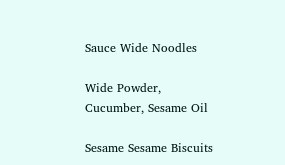Sauce Wide Noodles

Wide Powder, Cucumber, Sesame Oil

Sesame Sesame Biscuits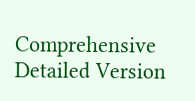Comprehensive Detailed Version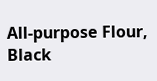All-purpose Flour, Black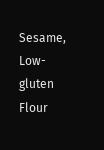Sesame, Low-gluten Flour